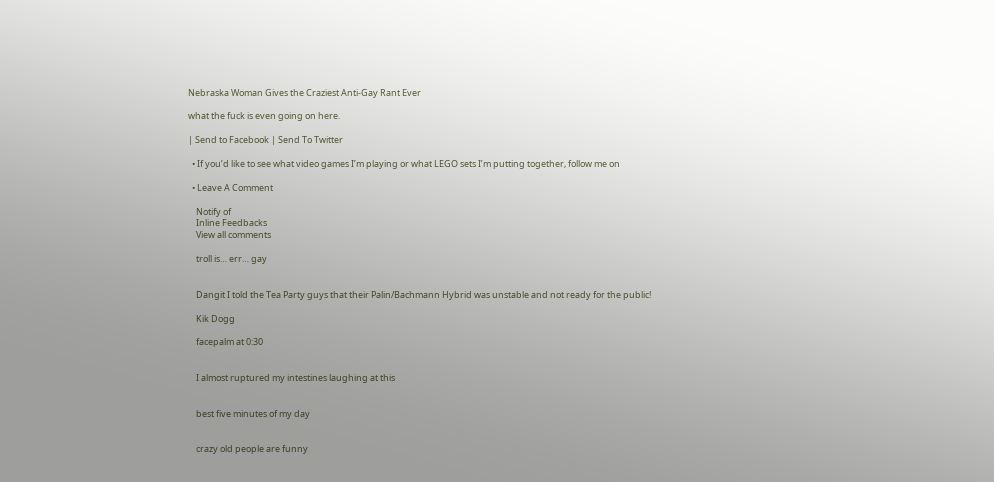Nebraska Woman Gives the Craziest Anti-Gay Rant Ever

what the fuck is even going on here.

| Send to Facebook | Send To Twitter

  • If you’d like to see what video games I’m playing or what LEGO sets I’m putting together, follow me on

  • Leave A Comment

    Notify of
    Inline Feedbacks
    View all comments

    troll is… err… gay


    Dangit I told the Tea Party guys that their Palin/Bachmann Hybrid was unstable and not ready for the public!

    Kik Dogg

    facepalm at 0:30


    I almost ruptured my intestines laughing at this


    best five minutes of my day


    crazy old people are funny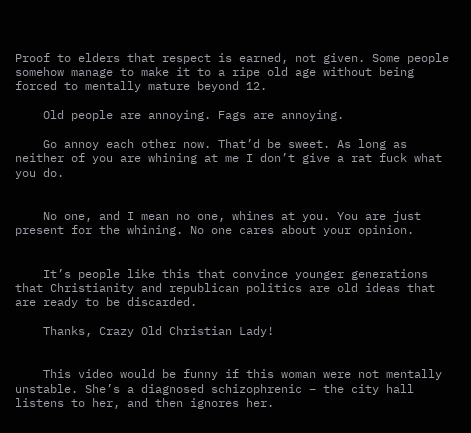Proof to elders that respect is earned, not given. Some people somehow manage to make it to a ripe old age without being forced to mentally mature beyond 12.

    Old people are annoying. Fags are annoying.

    Go annoy each other now. That’d be sweet. As long as neither of you are whining at me I don’t give a rat fuck what you do.


    No one, and I mean no one, whines at you. You are just present for the whining. No one cares about your opinion.


    It’s people like this that convince younger generations that Christianity and republican politics are old ideas that are ready to be discarded.

    Thanks, Crazy Old Christian Lady!


    This video would be funny if this woman were not mentally unstable. She’s a diagnosed schizophrenic – the city hall listens to her, and then ignores her.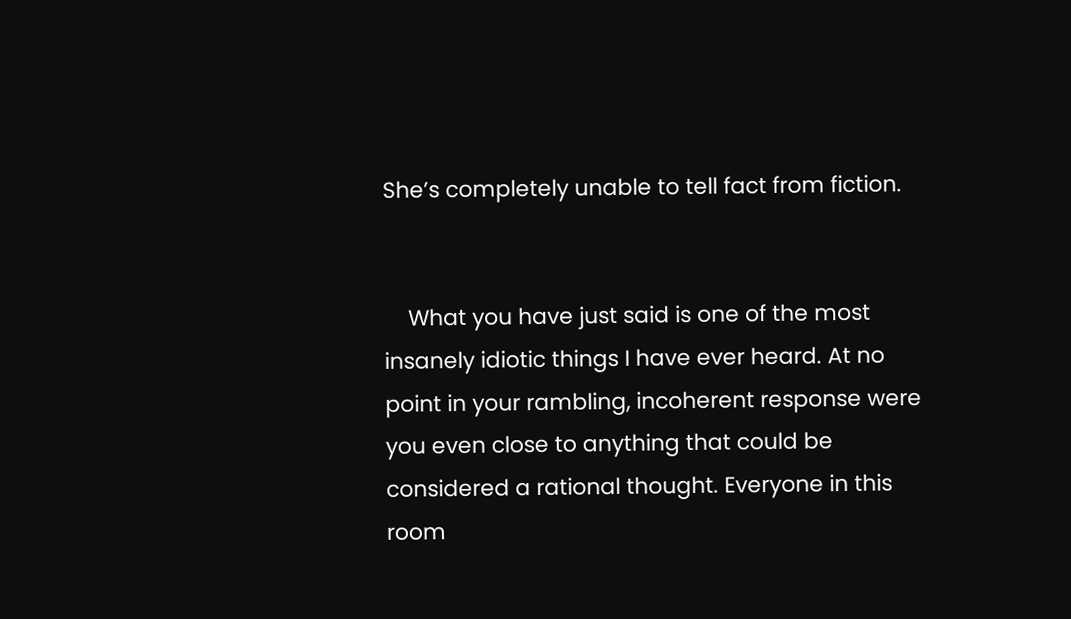She’s completely unable to tell fact from fiction.


    What you have just said is one of the most insanely idiotic things I have ever heard. At no point in your rambling, incoherent response were you even close to anything that could be considered a rational thought. Everyone in this room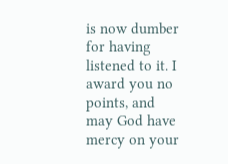is now dumber for having listened to it. I award you no points, and may God have mercy on your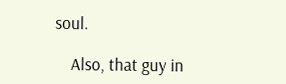soul.

    Also, that guy in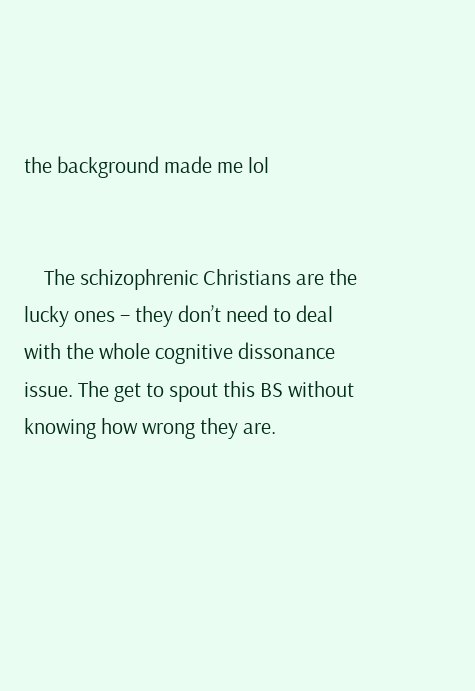the background made me lol


    The schizophrenic Christians are the lucky ones – they don’t need to deal with the whole cognitive dissonance issue. The get to spout this BS without knowing how wrong they are.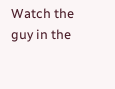Watch the guy in the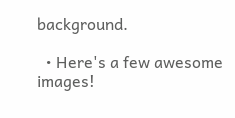background.

  • Here's a few awesome images!